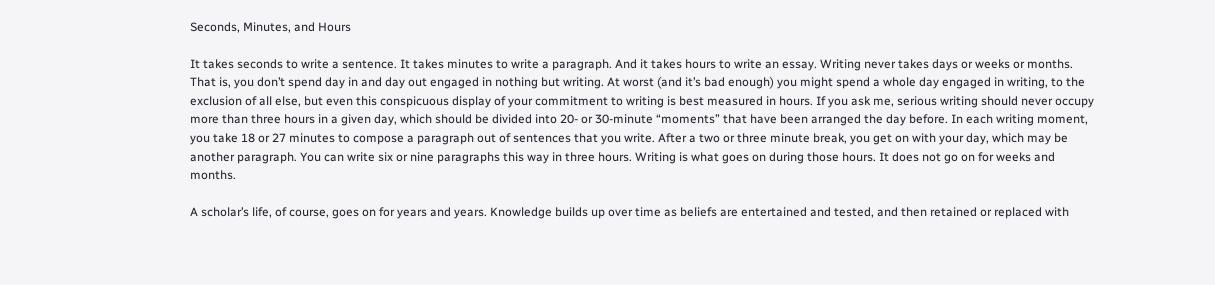Seconds, Minutes, and Hours

It takes seconds to write a sentence. It takes minutes to write a paragraph. And it takes hours to write an essay. Writing never takes days or weeks or months. That is, you don’t spend day in and day out engaged in nothing but writing. At worst (and it’s bad enough) you might spend a whole day engaged in writing, to the exclusion of all else, but even this conspicuous display of your commitment to writing is best measured in hours. If you ask me, serious writing should never occupy more than three hours in a given day, which should be divided into 20- or 30-minute “moments” that have been arranged the day before. In each writing moment, you take 18 or 27 minutes to compose a paragraph out of sentences that you write. After a two or three minute break, you get on with your day, which may be another paragraph. You can write six or nine paragraphs this way in three hours. Writing is what goes on during those hours. It does not go on for weeks and months.

A scholar’s life, of course, goes on for years and years. Knowledge builds up over time as beliefs are entertained and tested, and then retained or replaced with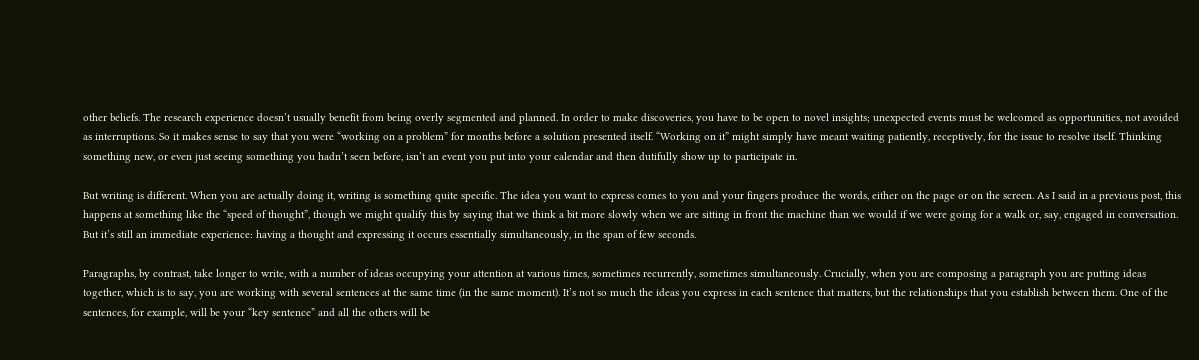other beliefs. The research experience doesn’t usually benefit from being overly segmented and planned. In order to make discoveries, you have to be open to novel insights; unexpected events must be welcomed as opportunities, not avoided as interruptions. So it makes sense to say that you were “working on a problem” for months before a solution presented itself. “Working on it” might simply have meant waiting patiently, receptively, for the issue to resolve itself. Thinking something new, or even just seeing something you hadn’t seen before, isn’t an event you put into your calendar and then dutifully show up to participate in.

But writing is different. When you are actually doing it, writing is something quite specific. The idea you want to express comes to you and your fingers produce the words, either on the page or on the screen. As I said in a previous post, this happens at something like the “speed of thought”, though we might qualify this by saying that we think a bit more slowly when we are sitting in front the machine than we would if we were going for a walk or, say, engaged in conversation. But it’s still an immediate experience: having a thought and expressing it occurs essentially simultaneously, in the span of few seconds.

Paragraphs, by contrast, take longer to write, with a number of ideas occupying your attention at various times, sometimes recurrently, sometimes simultaneously. Crucially, when you are composing a paragraph you are putting ideas together, which is to say, you are working with several sentences at the same time (in the same moment). It’s not so much the ideas you express in each sentence that matters, but the relationships that you establish between them. One of the sentences, for example, will be your “key sentence” and all the others will be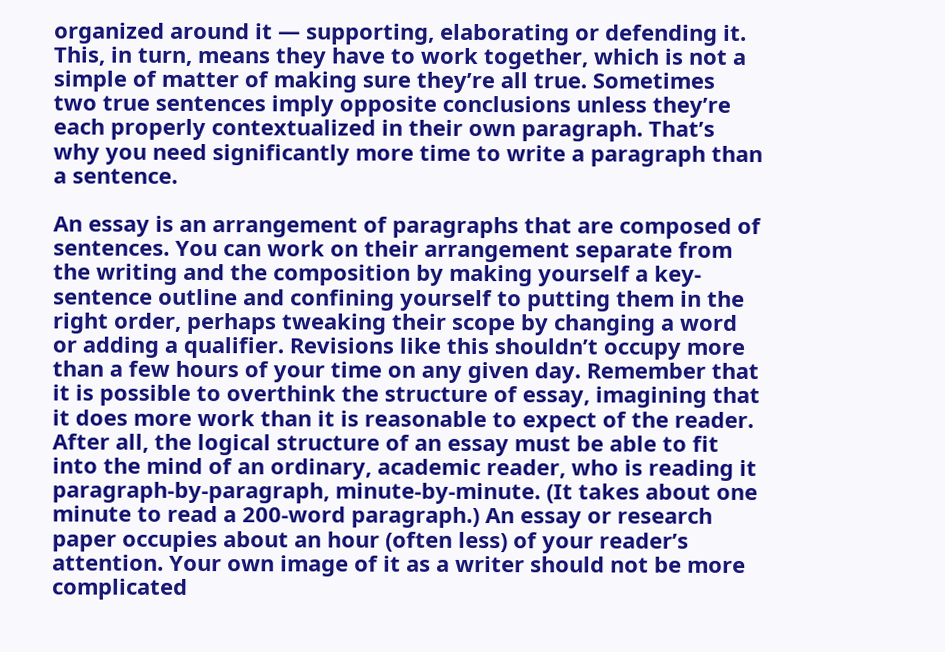organized around it — supporting, elaborating or defending it. This, in turn, means they have to work together, which is not a simple of matter of making sure they’re all true. Sometimes two true sentences imply opposite conclusions unless they’re each properly contextualized in their own paragraph. That’s why you need significantly more time to write a paragraph than a sentence.

An essay is an arrangement of paragraphs that are composed of sentences. You can work on their arrangement separate from the writing and the composition by making yourself a key-sentence outline and confining yourself to putting them in the right order, perhaps tweaking their scope by changing a word or adding a qualifier. Revisions like this shouldn’t occupy more than a few hours of your time on any given day. Remember that it is possible to overthink the structure of essay, imagining that it does more work than it is reasonable to expect of the reader. After all, the logical structure of an essay must be able to fit into the mind of an ordinary, academic reader, who is reading it paragraph-by-paragraph, minute-by-minute. (It takes about one minute to read a 200-word paragraph.) An essay or research paper occupies about an hour (often less) of your reader’s attention. Your own image of it as a writer should not be more complicated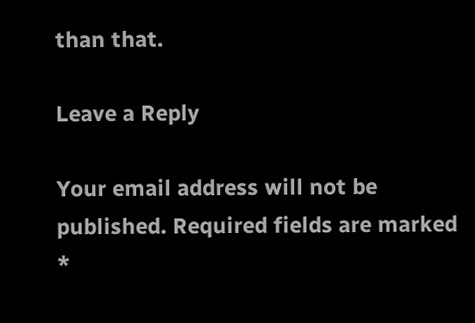than that.

Leave a Reply

Your email address will not be published. Required fields are marked *